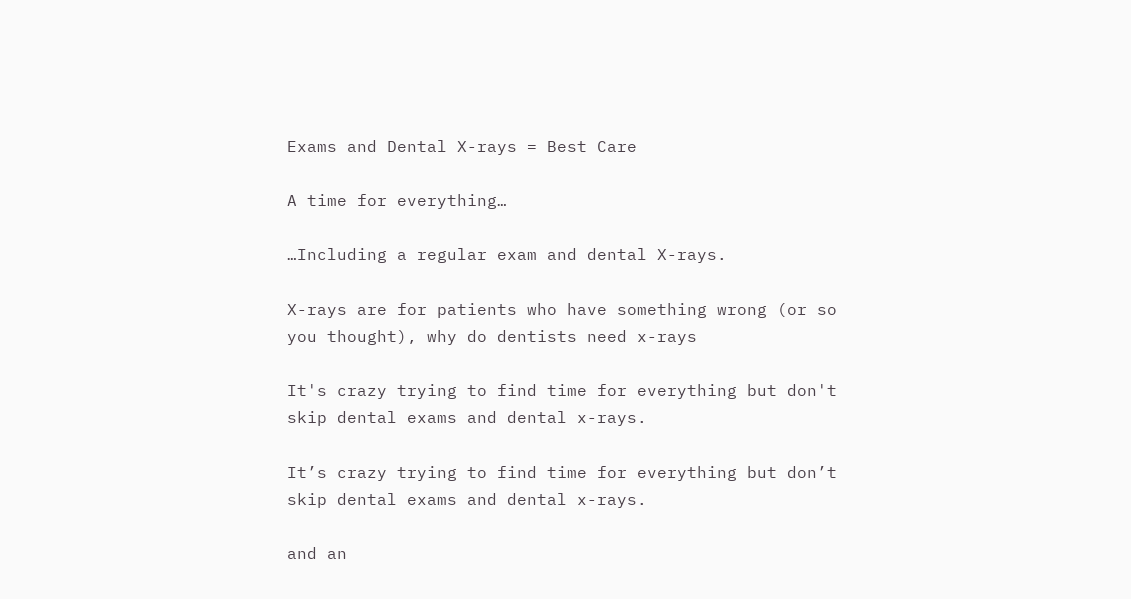Exams and Dental X-rays = Best Care

A time for everything…

…Including a regular exam and dental X-rays.

X-rays are for patients who have something wrong (or so you thought), why do dentists need x-rays

It's crazy trying to find time for everything but don't skip dental exams and dental x-rays.

It’s crazy trying to find time for everything but don’t skip dental exams and dental x-rays.

and an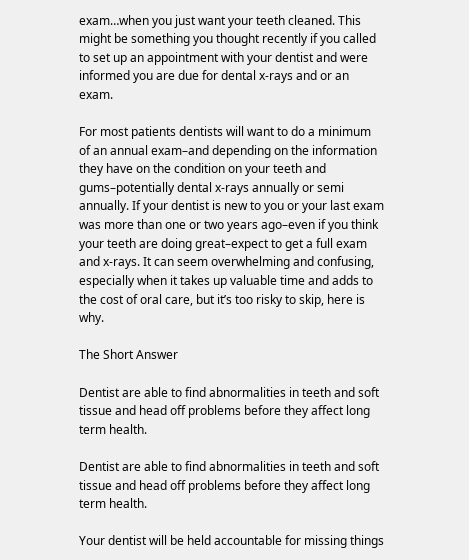exam…when you just want your teeth cleaned. This might be something you thought recently if you called to set up an appointment with your dentist and were informed you are due for dental x-rays and or an exam.

For most patients dentists will want to do a minimum of an annual exam–and depending on the information they have on the condition on your teeth and gums–potentially dental x-rays annually or semi annually. If your dentist is new to you or your last exam was more than one or two years ago–even if you think your teeth are doing great–expect to get a full exam and x-rays. It can seem overwhelming and confusing, especially when it takes up valuable time and adds to the cost of oral care, but it’s too risky to skip, here is why.

The Short Answer

Dentist are able to find abnormalities in teeth and soft tissue and head off problems before they affect long term health.

Dentist are able to find abnormalities in teeth and soft tissue and head off problems before they affect long term health.

Your dentist will be held accountable for missing things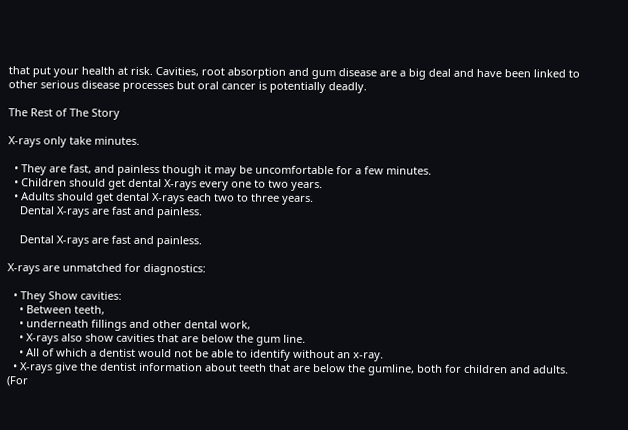that put your health at risk. Cavities, root absorption and gum disease are a big deal and have been linked to other serious disease processes but oral cancer is potentially deadly.

The Rest of The Story

X-rays only take minutes.

  • They are fast, and painless though it may be uncomfortable for a few minutes.
  • Children should get dental X-rays every one to two years.
  • Adults should get dental X-rays each two to three years.
    Dental X-rays are fast and painless.

    Dental X-rays are fast and painless.

X-rays are unmatched for diagnostics:

  • They Show cavities:
    • Between teeth,
    • underneath fillings and other dental work,
    • X-rays also show cavities that are below the gum line.
    • All of which a dentist would not be able to identify without an x-ray.
  • X-rays give the dentist information about teeth that are below the gumline, both for children and adults.  (For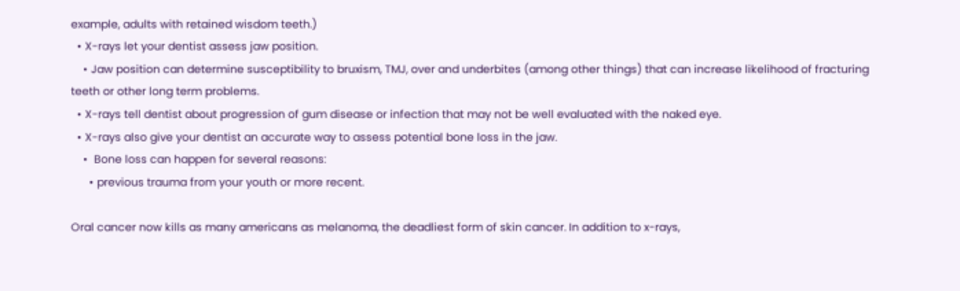example, adults with retained wisdom teeth.)
  • X-rays let your dentist assess jaw position.
    • Jaw position can determine susceptibility to bruxism, TMJ, over and underbites (among other things) that can increase likelihood of fracturing teeth or other long term problems.
  • X-rays tell dentist about progression of gum disease or infection that may not be well evaluated with the naked eye.
  • X-rays also give your dentist an accurate way to assess potential bone loss in the jaw.
    •  Bone loss can happen for several reasons:
      • previous trauma from your youth or more recent.

Oral cancer now kills as many americans as melanoma, the deadliest form of skin cancer. In addition to x-rays,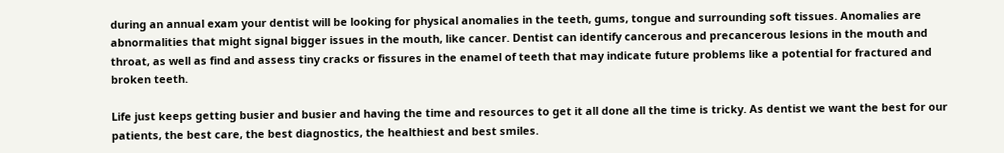during an annual exam your dentist will be looking for physical anomalies in the teeth, gums, tongue and surrounding soft tissues. Anomalies are abnormalities that might signal bigger issues in the mouth, like cancer. Dentist can identify cancerous and precancerous lesions in the mouth and throat, as well as find and assess tiny cracks or fissures in the enamel of teeth that may indicate future problems like a potential for fractured and broken teeth.

Life just keeps getting busier and busier and having the time and resources to get it all done all the time is tricky. As dentist we want the best for our patients, the best care, the best diagnostics, the healthiest and best smiles.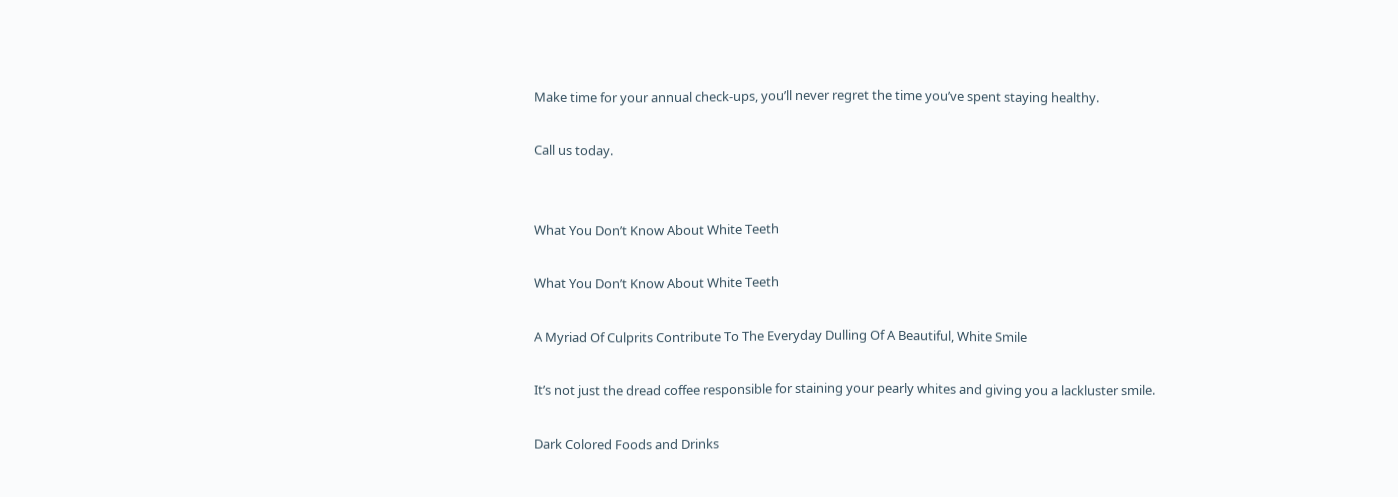Make time for your annual check-ups, you’ll never regret the time you’ve spent staying healthy.

Call us today.


What You Don’t Know About White Teeth

What You Don’t Know About White Teeth

A Myriad Of Culprits Contribute To The Everyday Dulling Of A Beautiful, White Smile

It’s not just the dread coffee responsible for staining your pearly whites and giving you a lackluster smile.

Dark Colored Foods and Drinks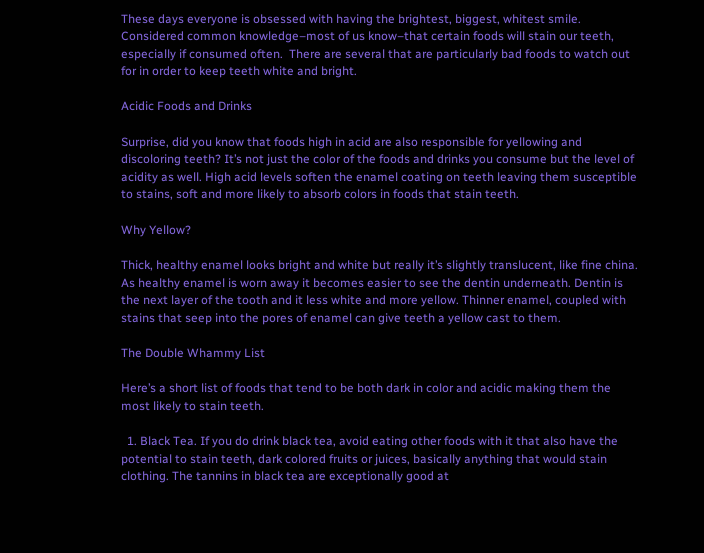These days everyone is obsessed with having the brightest, biggest, whitest smile. Considered common knowledge–most of us know–that certain foods will stain our teeth, especially if consumed often.  There are several that are particularly bad foods to watch out for in order to keep teeth white and bright.

Acidic Foods and Drinks

Surprise, did you know that foods high in acid are also responsible for yellowing and discoloring teeth? It’s not just the color of the foods and drinks you consume but the level of acidity as well. High acid levels soften the enamel coating on teeth leaving them susceptible to stains, soft and more likely to absorb colors in foods that stain teeth.

Why Yellow?

Thick, healthy enamel looks bright and white but really it’s slightly translucent, like fine china. As healthy enamel is worn away it becomes easier to see the dentin underneath. Dentin is the next layer of the tooth and it less white and more yellow. Thinner enamel, coupled with stains that seep into the pores of enamel can give teeth a yellow cast to them.

The Double Whammy List

Here’s a short list of foods that tend to be both dark in color and acidic making them the most likely to stain teeth.

  1. Black Tea. If you do drink black tea, avoid eating other foods with it that also have the potential to stain teeth, dark colored fruits or juices, basically anything that would stain clothing. The tannins in black tea are exceptionally good at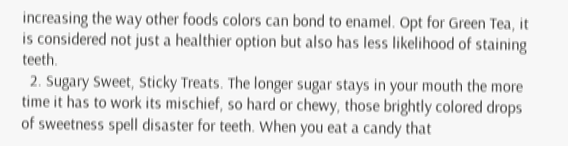increasing the way other foods colors can bond to enamel. Opt for Green Tea, it is considered not just a healthier option but also has less likelihood of staining teeth.
  2. Sugary Sweet, Sticky Treats. The longer sugar stays in your mouth the more time it has to work its mischief, so hard or chewy, those brightly colored drops of sweetness spell disaster for teeth. When you eat a candy that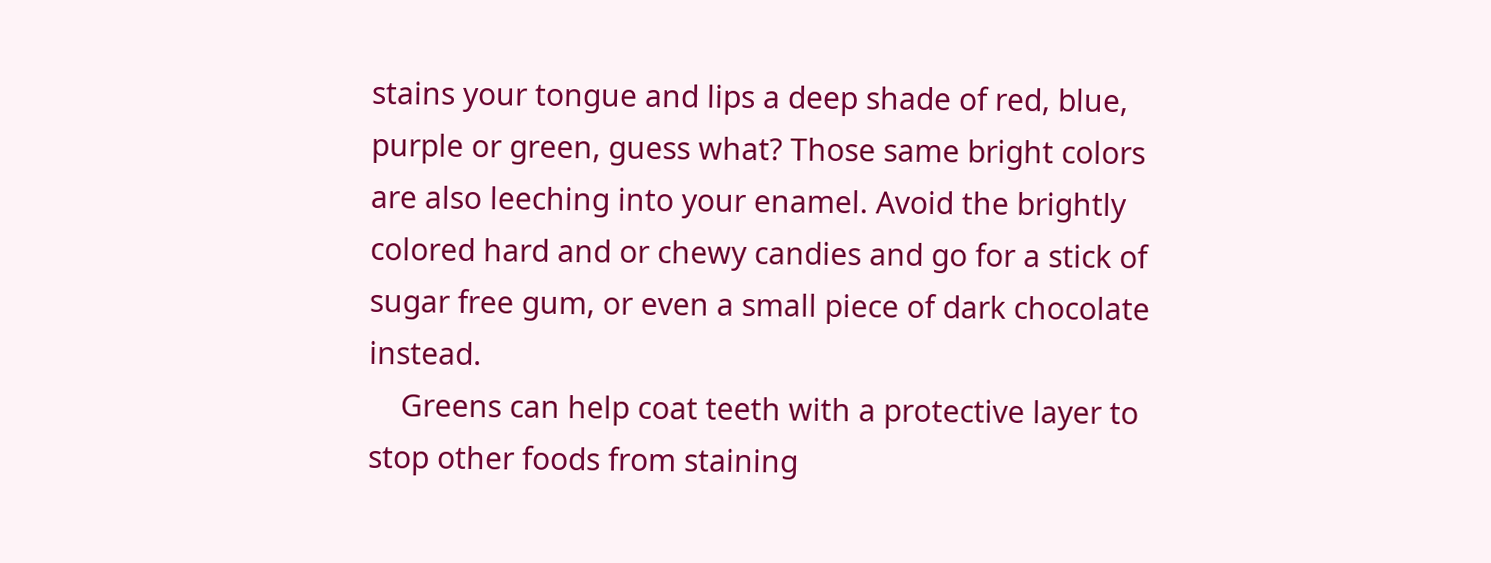stains your tongue and lips a deep shade of red, blue, purple or green, guess what? Those same bright colors are also leeching into your enamel. Avoid the brightly colored hard and or chewy candies and go for a stick of sugar free gum, or even a small piece of dark chocolate instead.
    Greens can help coat teeth with a protective layer to stop other foods from staining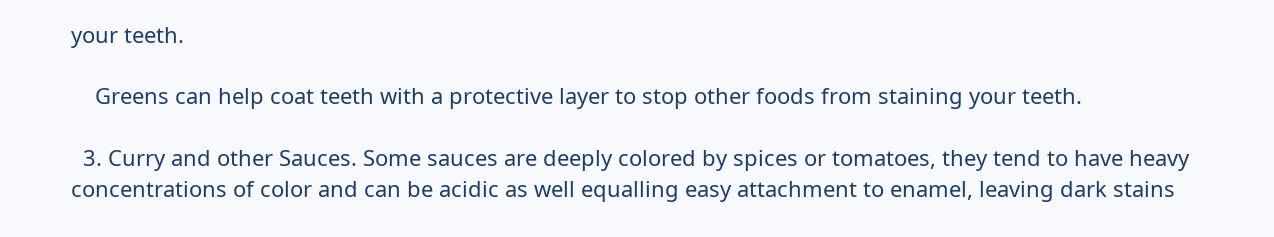your teeth.

    Greens can help coat teeth with a protective layer to stop other foods from staining your teeth.

  3. Curry and other Sauces. Some sauces are deeply colored by spices or tomatoes, they tend to have heavy concentrations of color and can be acidic as well equalling easy attachment to enamel, leaving dark stains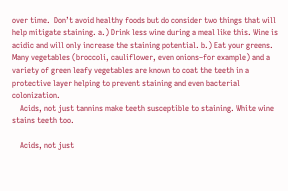over time.  Don’t avoid healthy foods but do consider two things that will help mitigate staining. a.) Drink less wine during a meal like this. Wine is acidic and will only increase the staining potential. b.) Eat your greens. Many vegetables (broccoli, cauliflower, even onions–for example) and a variety of green leafy vegetables are known to coat the teeth in a protective layer helping to prevent staining and even bacterial colonization.
    Acids, not just tannins make teeth susceptible to staining. White wine stains teeth too.

    Acids, not just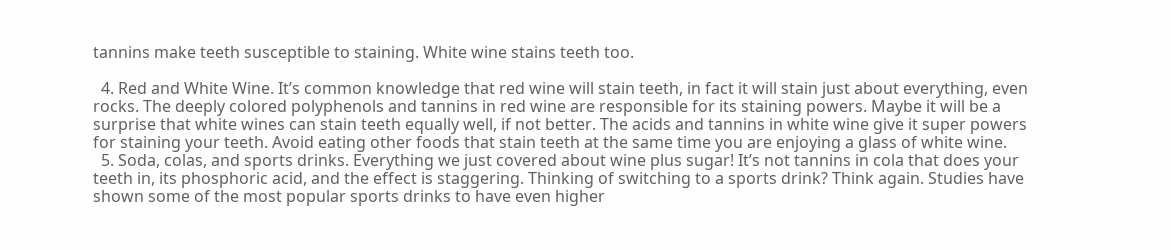tannins make teeth susceptible to staining. White wine stains teeth too.

  4. Red and White Wine. It’s common knowledge that red wine will stain teeth, in fact it will stain just about everything, even rocks. The deeply colored polyphenols and tannins in red wine are responsible for its staining powers. Maybe it will be a surprise that white wines can stain teeth equally well, if not better. The acids and tannins in white wine give it super powers for staining your teeth. Avoid eating other foods that stain teeth at the same time you are enjoying a glass of white wine.
  5. Soda, colas, and sports drinks. Everything we just covered about wine plus sugar! It’s not tannins in cola that does your teeth in, its phosphoric acid, and the effect is staggering. Thinking of switching to a sports drink? Think again. Studies have shown some of the most popular sports drinks to have even higher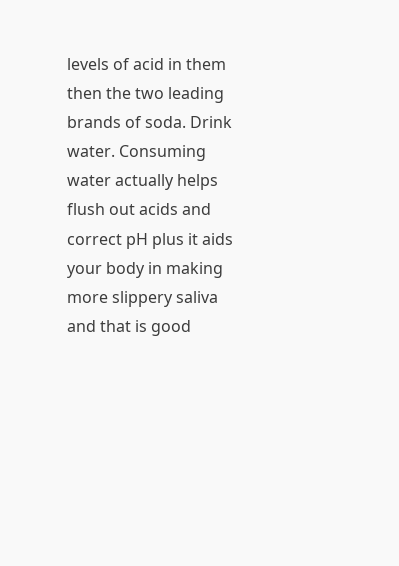levels of acid in them then the two leading brands of soda. Drink water. Consuming water actually helps flush out acids and correct pH plus it aids your body in making more slippery saliva and that is good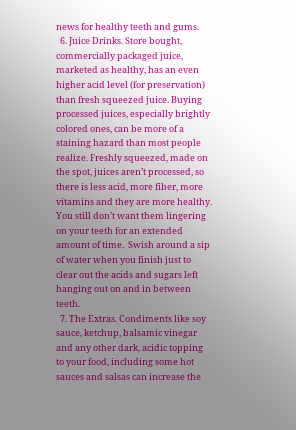news for healthy teeth and gums.
  6. Juice Drinks. Store bought, commercially packaged juice, marketed as healthy, has an even higher acid level (for preservation) than fresh squeezed juice. Buying processed juices, especially brightly colored ones, can be more of a staining hazard than most people realize. Freshly squeezed, made on the spot, juices aren’t processed, so there is less acid, more fiber, more vitamins and they are more healthy. You still don’t want them lingering on your teeth for an extended amount of time.  Swish around a sip of water when you finish just to clear out the acids and sugars left hanging out on and in between teeth.
  7. The Extras. Condiments like soy sauce, ketchup, balsamic vinegar and any other dark, acidic topping to your food, including some hot sauces and salsas can increase the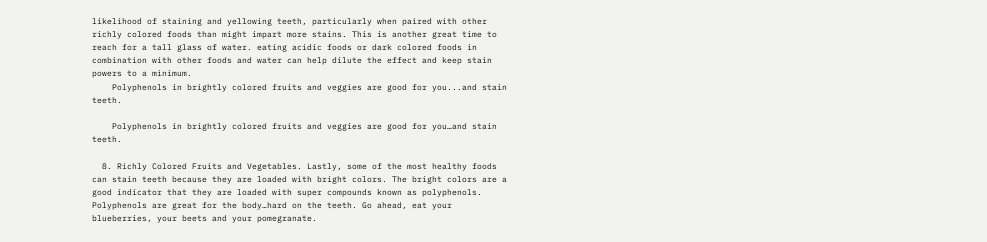likelihood of staining and yellowing teeth, particularly when paired with other richly colored foods than might impart more stains. This is another great time to reach for a tall glass of water. eating acidic foods or dark colored foods in combination with other foods and water can help dilute the effect and keep stain powers to a minimum.
    Polyphenols in brightly colored fruits and veggies are good for you...and stain teeth.

    Polyphenols in brightly colored fruits and veggies are good for you…and stain teeth.

  8. Richly Colored Fruits and Vegetables. Lastly, some of the most healthy foods can stain teeth because they are loaded with bright colors. The bright colors are a good indicator that they are loaded with super compounds known as polyphenols. Polyphenols are great for the body…hard on the teeth. Go ahead, eat your blueberries, your beets and your pomegranate.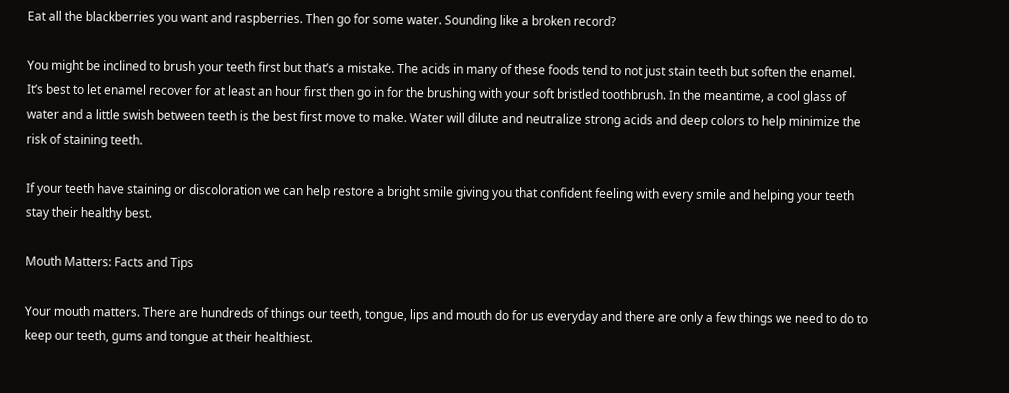Eat all the blackberries you want and raspberries. Then go for some water. Sounding like a broken record?

You might be inclined to brush your teeth first but that’s a mistake. The acids in many of these foods tend to not just stain teeth but soften the enamel. It’s best to let enamel recover for at least an hour first then go in for the brushing with your soft bristled toothbrush. In the meantime, a cool glass of water and a little swish between teeth is the best first move to make. Water will dilute and neutralize strong acids and deep colors to help minimize the risk of staining teeth.

If your teeth have staining or discoloration we can help restore a bright smile giving you that confident feeling with every smile and helping your teeth stay their healthy best.

Mouth Matters: Facts and Tips

Your mouth matters. There are hundreds of things our teeth, tongue, lips and mouth do for us everyday and there are only a few things we need to do to keep our teeth, gums and tongue at their healthiest.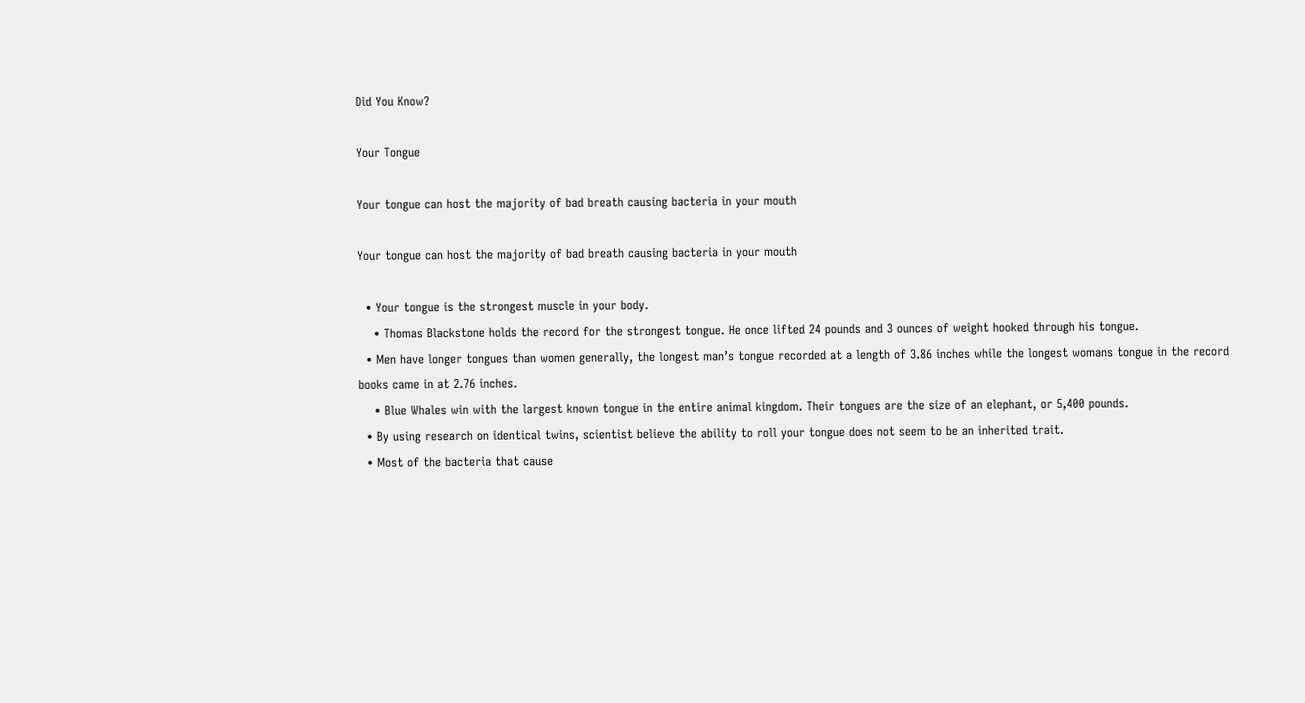Did You Know?

Your Tongue

Your tongue can host the majority of bad breath causing bacteria in your mouth

Your tongue can host the majority of bad breath causing bacteria in your mouth

  • Your tongue is the strongest muscle in your body.
    • Thomas Blackstone holds the record for the strongest tongue. He once lifted 24 pounds and 3 ounces of weight hooked through his tongue.
  • Men have longer tongues than women generally, the longest man’s tongue recorded at a length of 3.86 inches while the longest womans tongue in the record books came in at 2.76 inches.
    • Blue Whales win with the largest known tongue in the entire animal kingdom. Their tongues are the size of an elephant, or 5,400 pounds.
  • By using research on identical twins, scientist believe the ability to roll your tongue does not seem to be an inherited trait.
  • Most of the bacteria that cause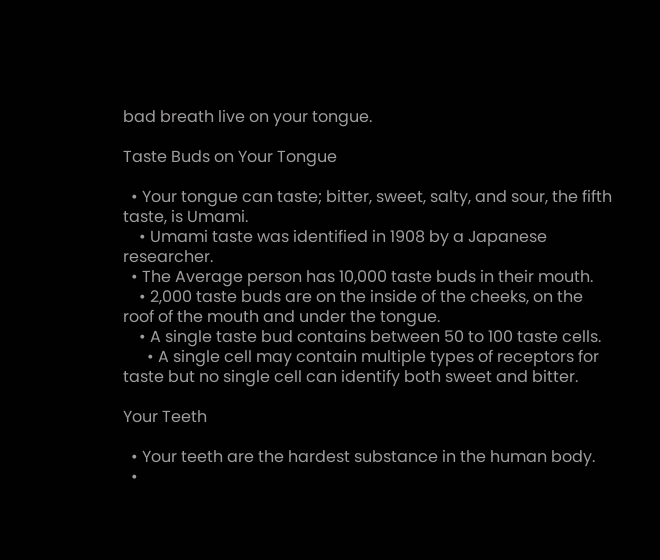bad breath live on your tongue.

Taste Buds on Your Tongue

  • Your tongue can taste; bitter, sweet, salty, and sour, the fifth taste, is Umami.
    • Umami taste was identified in 1908 by a Japanese researcher.
  • The Average person has 10,000 taste buds in their mouth.
    • 2,000 taste buds are on the inside of the cheeks, on the roof of the mouth and under the tongue.
    • A single taste bud contains between 50 to 100 taste cells.
      • A single cell may contain multiple types of receptors for taste but no single cell can identify both sweet and bitter.

Your Teeth

  • Your teeth are the hardest substance in the human body.
  •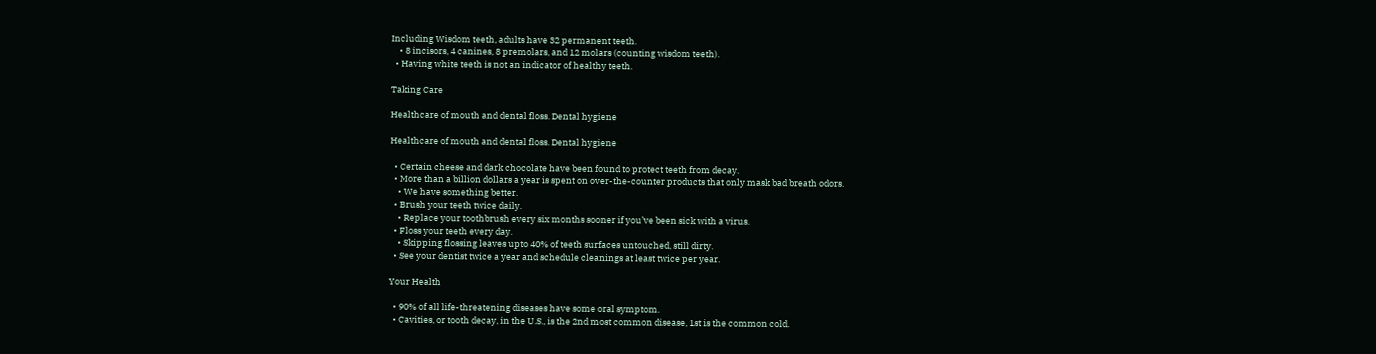Including Wisdom teeth, adults have 32 permanent teeth.
    • 8 incisors, 4 canines, 8 premolars, and 12 molars (counting wisdom teeth).
  • Having white teeth is not an indicator of healthy teeth.

Taking Care

Healthcare of mouth and dental floss. Dental hygiene

Healthcare of mouth and dental floss. Dental hygiene

  • Certain cheese and dark chocolate have been found to protect teeth from decay.
  • More than a billion dollars a year is spent on over-the-counter products that only mask bad breath odors.
    • We have something better.
  • Brush your teeth twice daily.
    • Replace your toothbrush every six months sooner if you’ve been sick with a virus.
  • Floss your teeth every day.
    • Skipping flossing leaves upto 40% of teeth surfaces untouched, still dirty.
  • See your dentist twice a year and schedule cleanings at least twice per year.

Your Health

  • 90% of all life-threatening diseases have some oral symptom.
  • Cavities, or tooth decay, in the U.S., is the 2nd most common disease, 1st is the common cold.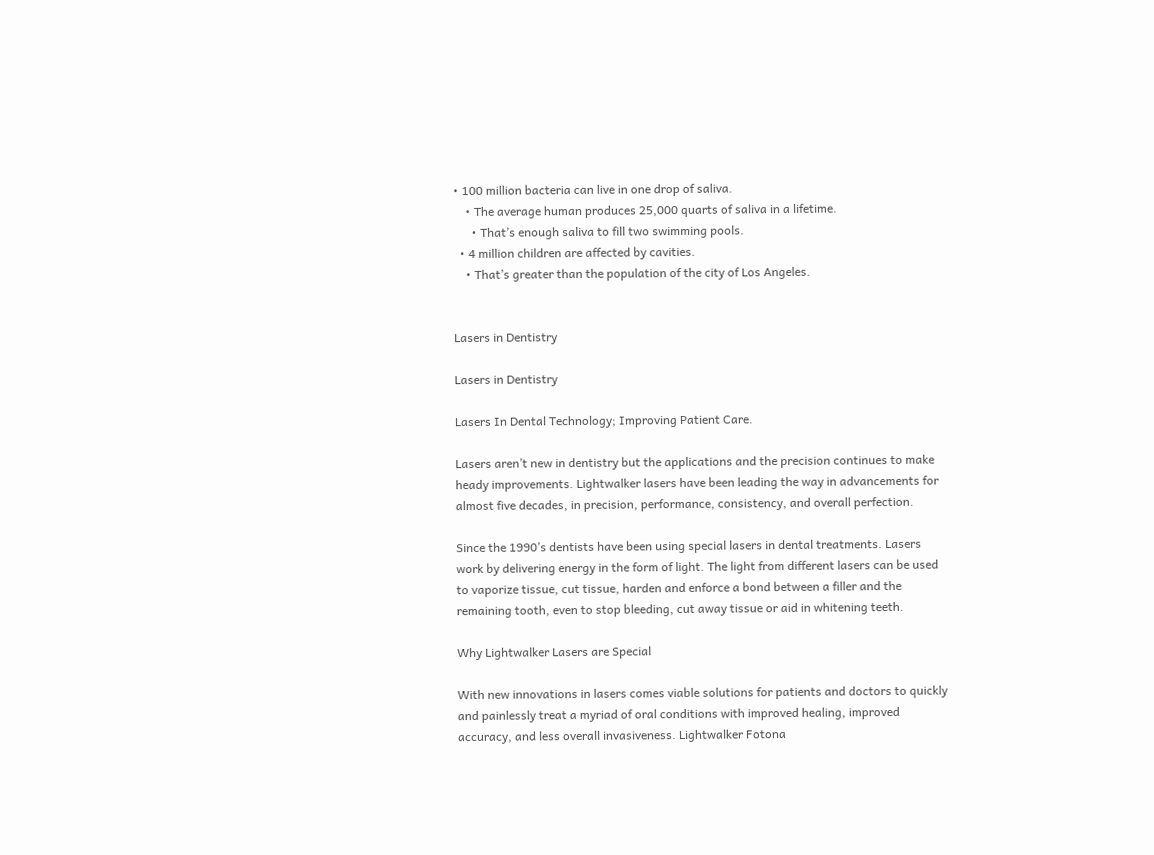• 100 million bacteria can live in one drop of saliva.
    • The average human produces 25,000 quarts of saliva in a lifetime.
      • That’s enough saliva to fill two swimming pools.
  • 4 million children are affected by cavities.
    • That’s greater than the population of the city of Los Angeles.


Lasers in Dentistry

Lasers in Dentistry

Lasers In Dental Technology; Improving Patient Care.

Lasers aren’t new in dentistry but the applications and the precision continues to make heady improvements. Lightwalker lasers have been leading the way in advancements for almost five decades, in precision, performance, consistency, and overall perfection.

Since the 1990’s dentists have been using special lasers in dental treatments. Lasers work by delivering energy in the form of light. The light from different lasers can be used to vaporize tissue, cut tissue, harden and enforce a bond between a filler and the remaining tooth, even to stop bleeding, cut away tissue or aid in whitening teeth.

Why Lightwalker Lasers are Special

With new innovations in lasers comes viable solutions for patients and doctors to quickly and painlessly treat a myriad of oral conditions with improved healing, improved accuracy, and less overall invasiveness. Lightwalker Fotona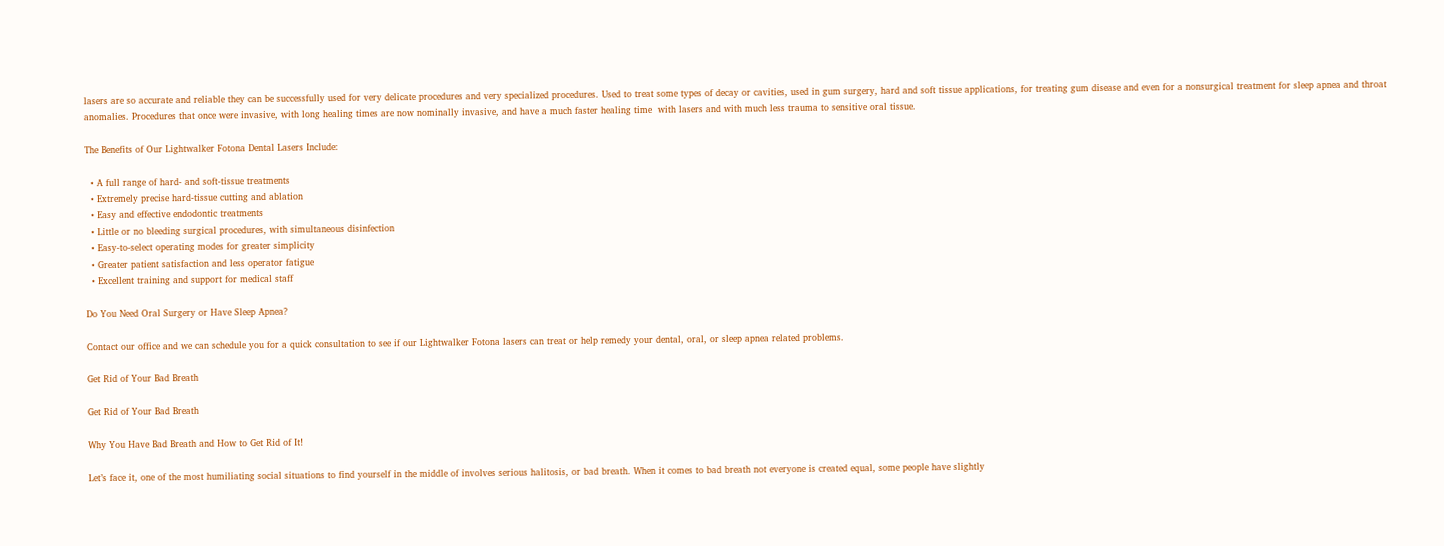lasers are so accurate and reliable they can be successfully used for very delicate procedures and very specialized procedures. Used to treat some types of decay or cavities, used in gum surgery, hard and soft tissue applications, for treating gum disease and even for a nonsurgical treatment for sleep apnea and throat anomalies. Procedures that once were invasive, with long healing times are now nominally invasive, and have a much faster healing time  with lasers and with much less trauma to sensitive oral tissue.

The Benefits of Our Lightwalker Fotona Dental Lasers Include:

  • A full range of hard- and soft-tissue treatments
  • Extremely precise hard-tissue cutting and ablation
  • Easy and effective endodontic treatments
  • Little or no bleeding surgical procedures, with simultaneous disinfection
  • Easy-to-select operating modes for greater simplicity
  • Greater patient satisfaction and less operator fatigue
  • Excellent training and support for medical staff

Do You Need Oral Surgery or Have Sleep Apnea?

Contact our office and we can schedule you for a quick consultation to see if our Lightwalker Fotona lasers can treat or help remedy your dental, oral, or sleep apnea related problems.

Get Rid of Your Bad Breath

Get Rid of Your Bad Breath

Why You Have Bad Breath and How to Get Rid of It!

Let’s face it, one of the most humiliating social situations to find yourself in the middle of involves serious halitosis, or bad breath. When it comes to bad breath not everyone is created equal, some people have slightly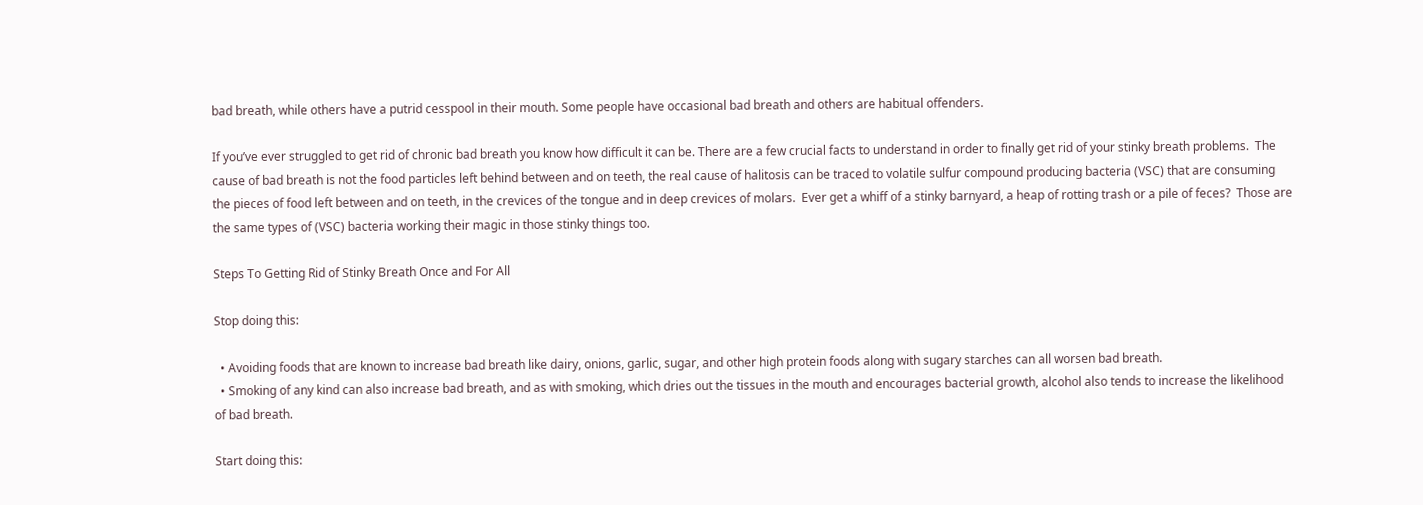bad breath, while others have a putrid cesspool in their mouth. Some people have occasional bad breath and others are habitual offenders.

If you’ve ever struggled to get rid of chronic bad breath you know how difficult it can be. There are a few crucial facts to understand in order to finally get rid of your stinky breath problems.  The cause of bad breath is not the food particles left behind between and on teeth, the real cause of halitosis can be traced to volatile sulfur compound producing bacteria (VSC) that are consuming the pieces of food left between and on teeth, in the crevices of the tongue and in deep crevices of molars.  Ever get a whiff of a stinky barnyard, a heap of rotting trash or a pile of feces?  Those are the same types of (VSC) bacteria working their magic in those stinky things too.

Steps To Getting Rid of Stinky Breath Once and For All

Stop doing this:

  • Avoiding foods that are known to increase bad breath like dairy, onions, garlic, sugar, and other high protein foods along with sugary starches can all worsen bad breath.
  • Smoking of any kind can also increase bad breath, and as with smoking, which dries out the tissues in the mouth and encourages bacterial growth, alcohol also tends to increase the likelihood of bad breath.

Start doing this: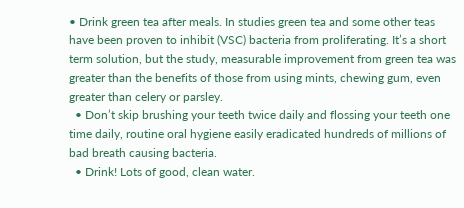• Drink green tea after meals. In studies green tea and some other teas have been proven to inhibit (VSC) bacteria from proliferating. It’s a short term solution, but the study, measurable improvement from green tea was greater than the benefits of those from using mints, chewing gum, even greater than celery or parsley.
  • Don’t skip brushing your teeth twice daily and flossing your teeth one time daily, routine oral hygiene easily eradicated hundreds of millions of bad breath causing bacteria.
  • Drink! Lots of good, clean water.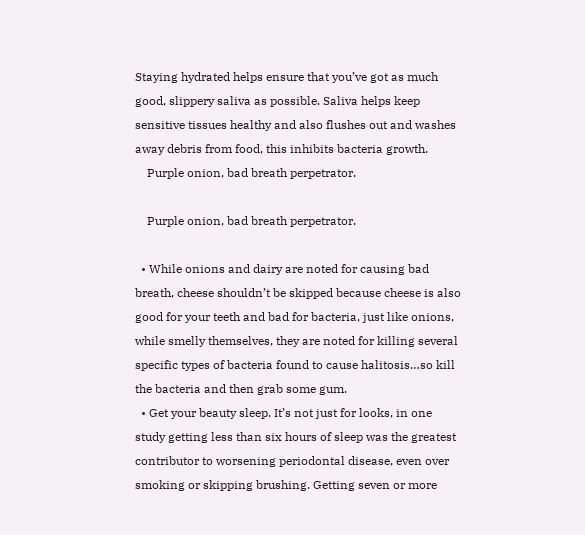Staying hydrated helps ensure that you’ve got as much good, slippery saliva as possible. Saliva helps keep sensitive tissues healthy and also flushes out and washes away debris from food, this inhibits bacteria growth.
    Purple onion, bad breath perpetrator.

    Purple onion, bad breath perpetrator.

  • While onions and dairy are noted for causing bad breath, cheese shouldn’t be skipped because cheese is also good for your teeth and bad for bacteria, just like onions, while smelly themselves, they are noted for killing several specific types of bacteria found to cause halitosis…so kill the bacteria and then grab some gum.
  • Get your beauty sleep. It’s not just for looks, in one study getting less than six hours of sleep was the greatest contributor to worsening periodontal disease, even over smoking or skipping brushing. Getting seven or more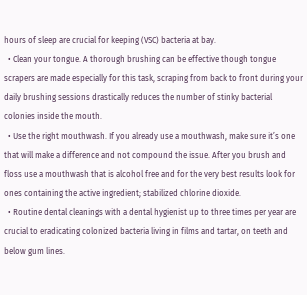hours of sleep are crucial for keeping (VSC) bacteria at bay.
  • Clean your tongue. A thorough brushing can be effective though tongue scrapers are made especially for this task, scraping from back to front during your daily brushing sessions drastically reduces the number of stinky bacterial colonies inside the mouth.
  • Use the right mouthwash. If you already use a mouthwash, make sure it’s one that will make a difference and not compound the issue. After you brush and floss use a mouthwash that is alcohol free and for the very best results look for ones containing the active ingredient; stabilized chlorine dioxide.
  • Routine dental cleanings with a dental hygienist up to three times per year are crucial to eradicating colonized bacteria living in films and tartar, on teeth and below gum lines.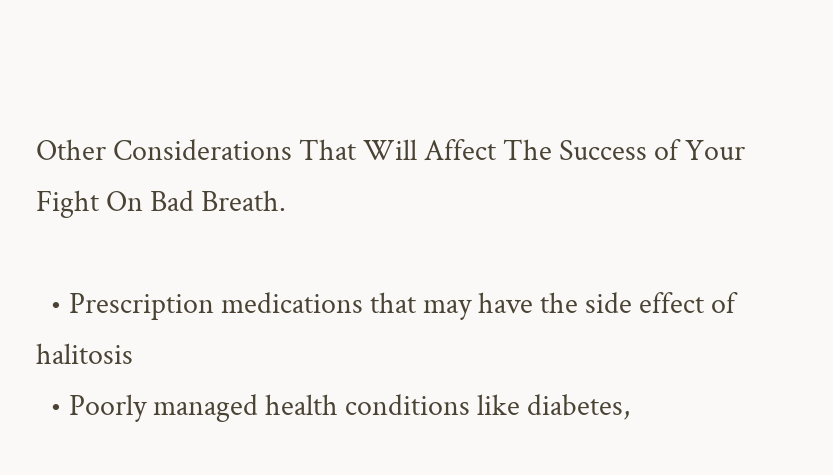Other Considerations That Will Affect The Success of Your Fight On Bad Breath.

  • Prescription medications that may have the side effect of halitosis
  • Poorly managed health conditions like diabetes,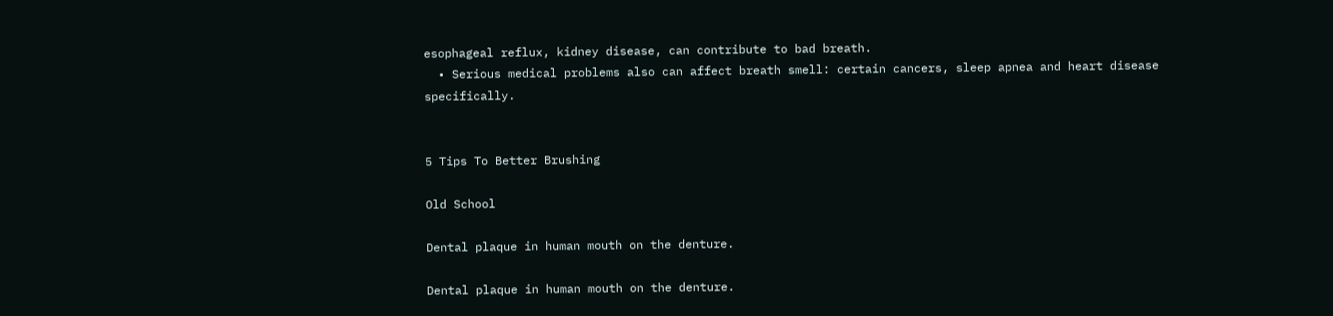esophageal reflux, kidney disease, can contribute to bad breath.
  • Serious medical problems also can affect breath smell: certain cancers, sleep apnea and heart disease specifically.


5 Tips To Better Brushing

Old School

Dental plaque in human mouth on the denture.

Dental plaque in human mouth on the denture.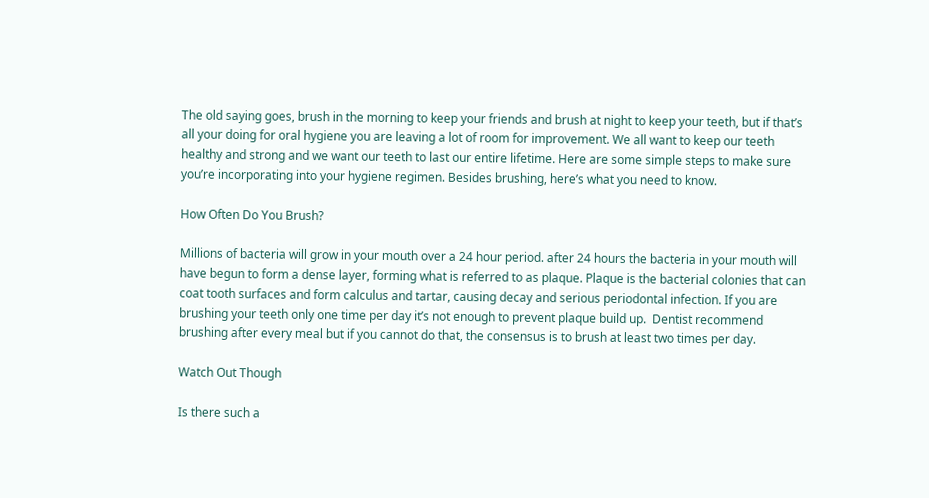The old saying goes, brush in the morning to keep your friends and brush at night to keep your teeth, but if that’s all your doing for oral hygiene you are leaving a lot of room for improvement. We all want to keep our teeth healthy and strong and we want our teeth to last our entire lifetime. Here are some simple steps to make sure you’re incorporating into your hygiene regimen. Besides brushing, here’s what you need to know.

How Often Do You Brush?

Millions of bacteria will grow in your mouth over a 24 hour period. after 24 hours the bacteria in your mouth will have begun to form a dense layer, forming what is referred to as plaque. Plaque is the bacterial colonies that can coat tooth surfaces and form calculus and tartar, causing decay and serious periodontal infection. If you are brushing your teeth only one time per day it’s not enough to prevent plaque build up.  Dentist recommend brushing after every meal but if you cannot do that, the consensus is to brush at least two times per day.

Watch Out Though

Is there such a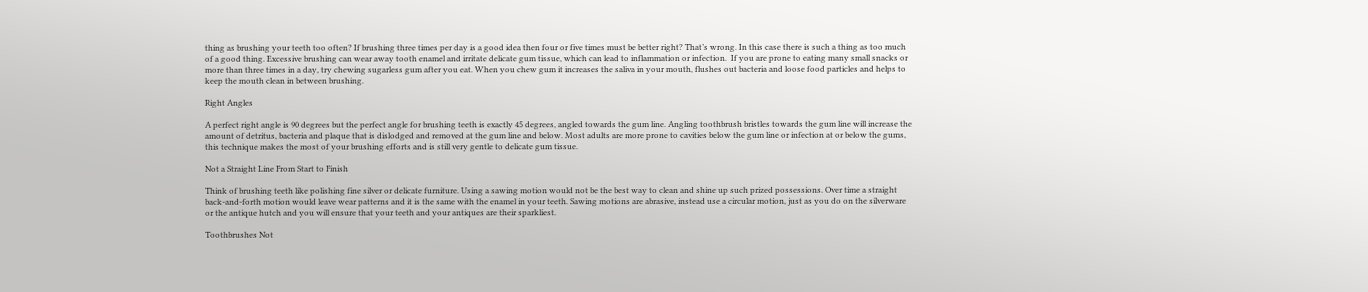thing as brushing your teeth too often? If brushing three times per day is a good idea then four or five times must be better right? That’s wrong. In this case there is such a thing as too much of a good thing. Excessive brushing can wear away tooth enamel and irritate delicate gum tissue, which can lead to inflammation or infection.  If you are prone to eating many small snacks or more than three times in a day, try chewing sugarless gum after you eat. When you chew gum it increases the saliva in your mouth, flushes out bacteria and loose food particles and helps to keep the mouth clean in between brushing.

Right Angles

A perfect right angle is 90 degrees but the perfect angle for brushing teeth is exactly 45 degrees, angled towards the gum line. Angling toothbrush bristles towards the gum line will increase the amount of detritus, bacteria and plaque that is dislodged and removed at the gum line and below. Most adults are more prone to cavities below the gum line or infection at or below the gums, this technique makes the most of your brushing efforts and is still very gentle to delicate gum tissue.

Not a Straight Line From Start to Finish

Think of brushing teeth like polishing fine silver or delicate furniture. Using a sawing motion would not be the best way to clean and shine up such prized possessions. Over time a straight back-and-forth motion would leave wear patterns and it is the same with the enamel in your teeth. Sawing motions are abrasive, instead use a circular motion, just as you do on the silverware or the antique hutch and you will ensure that your teeth and your antiques are their sparkliest.

Toothbrushes Not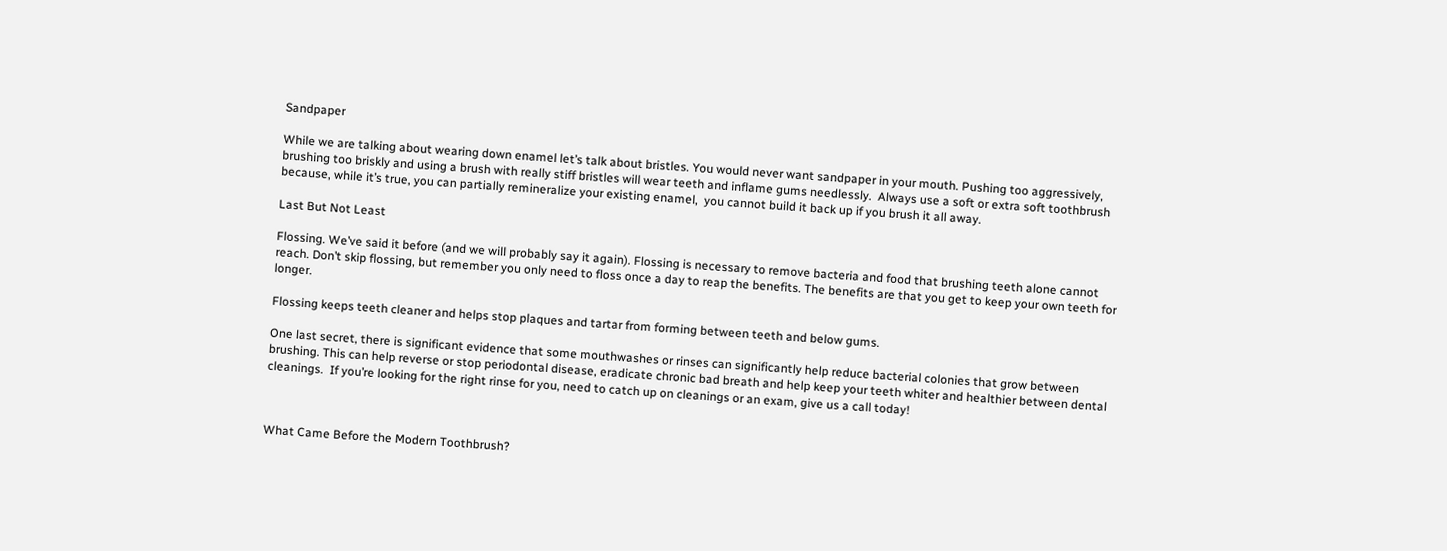Sandpaper

While we are talking about wearing down enamel let’s talk about bristles. You would never want sandpaper in your mouth. Pushing too aggressively, brushing too briskly and using a brush with really stiff bristles will wear teeth and inflame gums needlessly.  Always use a soft or extra soft toothbrush because, while it’s true, you can partially remineralize your existing enamel,  you cannot build it back up if you brush it all away.

Last But Not Least

Flossing. We’ve said it before (and we will probably say it again). Flossing is necessary to remove bacteria and food that brushing teeth alone cannot reach. Don’t skip flossing, but remember you only need to floss once a day to reap the benefits. The benefits are that you get to keep your own teeth for longer.

Flossing keeps teeth cleaner and helps stop plaques and tartar from forming between teeth and below gums.

One last secret, there is significant evidence that some mouthwashes or rinses can significantly help reduce bacterial colonies that grow between brushing. This can help reverse or stop periodontal disease, eradicate chronic bad breath and help keep your teeth whiter and healthier between dental cleanings.  If you’re looking for the right rinse for you, need to catch up on cleanings or an exam, give us a call today!



What Came Before the Modern Toothbrush?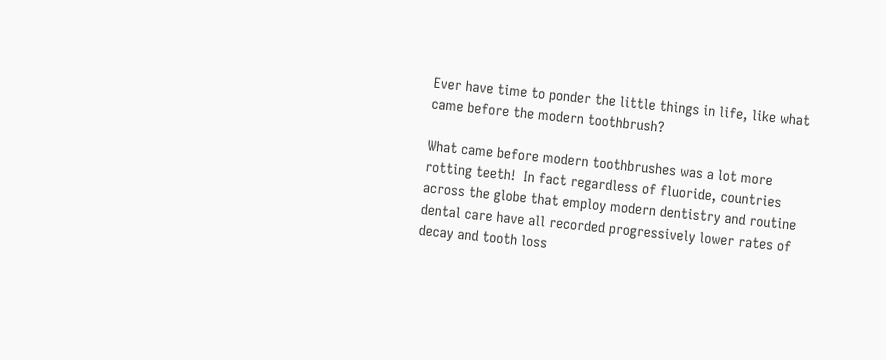Ever have time to ponder the little things in life, like what came before the modern toothbrush?

What came before modern toothbrushes was a lot more rotting teeth!  In fact regardless of fluoride, countries across the globe that employ modern dentistry and routine dental care have all recorded progressively lower rates of decay and tooth loss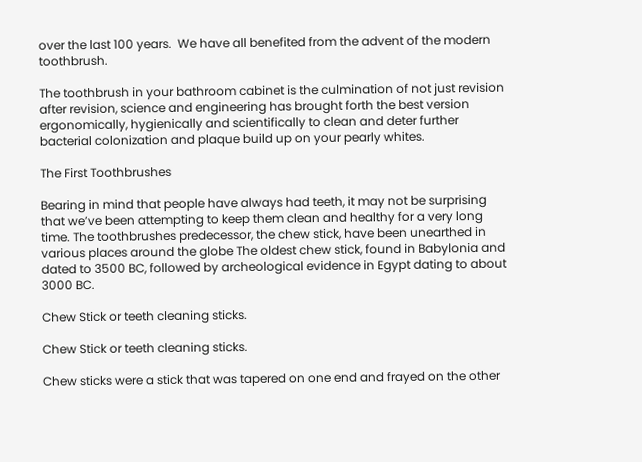over the last 100 years.  We have all benefited from the advent of the modern toothbrush.

The toothbrush in your bathroom cabinet is the culmination of not just revision after revision, science and engineering has brought forth the best version ergonomically, hygienically and scientifically to clean and deter further bacterial colonization and plaque build up on your pearly whites.

The First Toothbrushes

Bearing in mind that people have always had teeth, it may not be surprising that we’ve been attempting to keep them clean and healthy for a very long time. The toothbrushes predecessor, the chew stick, have been unearthed in various places around the globe The oldest chew stick, found in Babylonia and dated to 3500 BC, followed by archeological evidence in Egypt dating to about 3000 BC.

Chew Stick or teeth cleaning sticks.

Chew Stick or teeth cleaning sticks.

Chew sticks were a stick that was tapered on one end and frayed on the other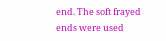end. The soft frayed ends were used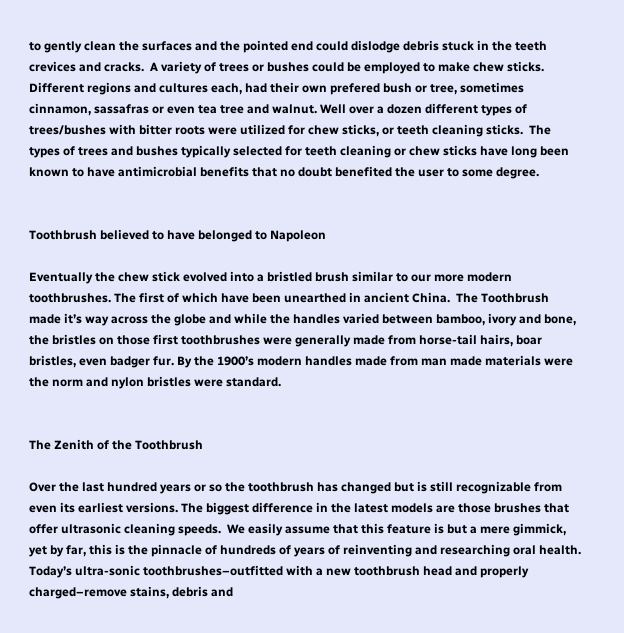to gently clean the surfaces and the pointed end could dislodge debris stuck in the teeth crevices and cracks.  A variety of trees or bushes could be employed to make chew sticks.  Different regions and cultures each, had their own prefered bush or tree, sometimes cinnamon, sassafras or even tea tree and walnut. Well over a dozen different types of trees/bushes with bitter roots were utilized for chew sticks, or teeth cleaning sticks.  The types of trees and bushes typically selected for teeth cleaning or chew sticks have long been known to have antimicrobial benefits that no doubt benefited the user to some degree.


Toothbrush believed to have belonged to Napoleon

Eventually the chew stick evolved into a bristled brush similar to our more modern toothbrushes. The first of which have been unearthed in ancient China.  The Toothbrush made it’s way across the globe and while the handles varied between bamboo, ivory and bone, the bristles on those first toothbrushes were generally made from horse-tail hairs, boar bristles, even badger fur. By the 1900’s modern handles made from man made materials were the norm and nylon bristles were standard.


The Zenith of the Toothbrush

Over the last hundred years or so the toothbrush has changed but is still recognizable from even its earliest versions. The biggest difference in the latest models are those brushes that offer ultrasonic cleaning speeds.  We easily assume that this feature is but a mere gimmick, yet by far, this is the pinnacle of hundreds of years of reinventing and researching oral health. Today’s ultra-sonic toothbrushes–outfitted with a new toothbrush head and properly charged–remove stains, debris and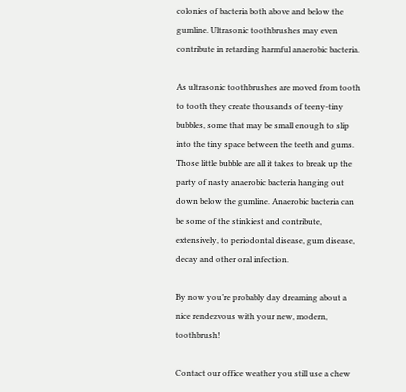colonies of bacteria both above and below the gumline. Ultrasonic toothbrushes may even contribute in retarding harmful anaerobic bacteria.

As ultrasonic toothbrushes are moved from tooth to tooth they create thousands of teeny-tiny bubbles, some that may be small enough to slip into the tiny space between the teeth and gums. Those little bubble are all it takes to break up the party of nasty anaerobic bacteria hanging out down below the gumline. Anaerobic bacteria can be some of the stinkiest and contribute, extensively, to periodontal disease, gum disease, decay and other oral infection.

By now you’re probably day dreaming about a nice rendezvous with your new, modern, toothbrush!

Contact our office weather you still use a chew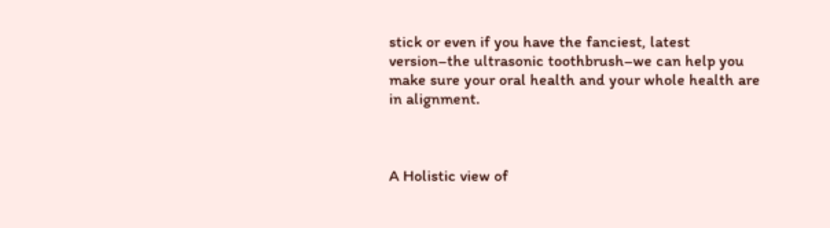stick or even if you have the fanciest, latest version–the ultrasonic toothbrush–we can help you make sure your oral health and your whole health are in alignment.



A Holistic view of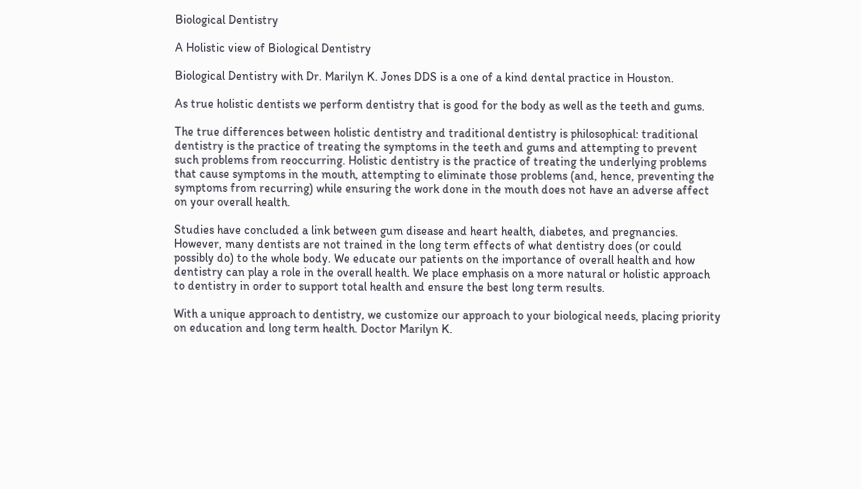Biological Dentistry

A Holistic view of Biological Dentistry

Biological Dentistry with Dr. Marilyn K. Jones DDS is a one of a kind dental practice in Houston.

As true holistic dentists we perform dentistry that is good for the body as well as the teeth and gums.

The true differences between holistic dentistry and traditional dentistry is philosophical: traditional dentistry is the practice of treating the symptoms in the teeth and gums and attempting to prevent such problems from reoccurring. Holistic dentistry is the practice of treating the underlying problems that cause symptoms in the mouth, attempting to eliminate those problems (and, hence, preventing the symptoms from recurring) while ensuring the work done in the mouth does not have an adverse affect on your overall health.

Studies have concluded a link between gum disease and heart health, diabetes, and pregnancies. However, many dentists are not trained in the long term effects of what dentistry does (or could possibly do) to the whole body. We educate our patients on the importance of overall health and how dentistry can play a role in the overall health. We place emphasis on a more natural or holistic approach to dentistry in order to support total health and ensure the best long term results.

With a unique approach to dentistry, we customize our approach to your biological needs, placing priority on education and long term health. Doctor Marilyn K.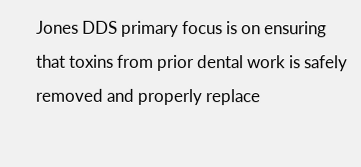Jones DDS primary focus is on ensuring that toxins from prior dental work is safely removed and properly replace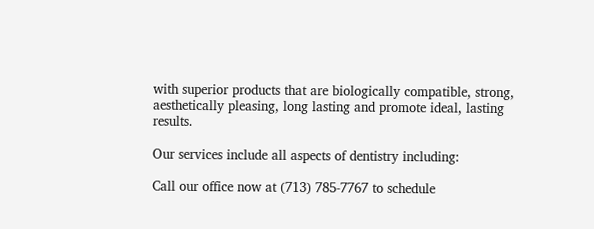with superior products that are biologically compatible, strong, aesthetically pleasing, long lasting and promote ideal, lasting results.

Our services include all aspects of dentistry including:

Call our office now at (713) 785-7767 to schedule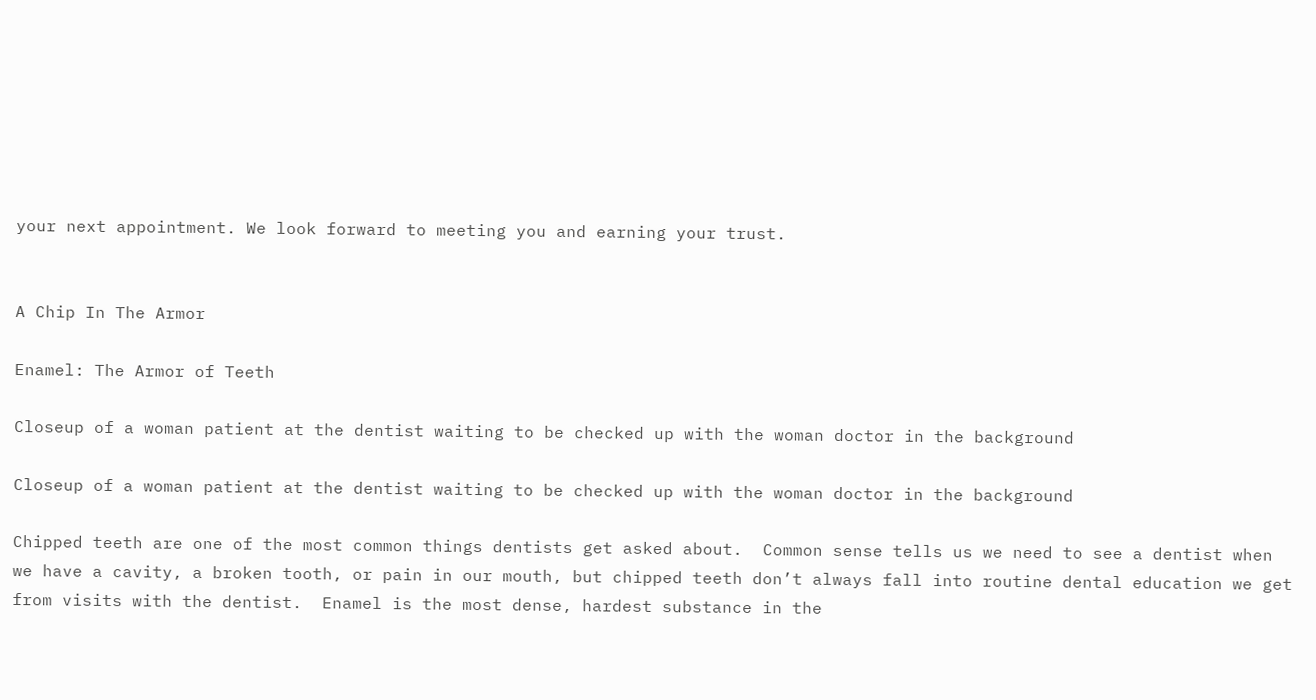your next appointment. We look forward to meeting you and earning your trust.


A Chip In The Armor

Enamel: The Armor of Teeth

Closeup of a woman patient at the dentist waiting to be checked up with the woman doctor in the background

Closeup of a woman patient at the dentist waiting to be checked up with the woman doctor in the background

Chipped teeth are one of the most common things dentists get asked about.  Common sense tells us we need to see a dentist when we have a cavity, a broken tooth, or pain in our mouth, but chipped teeth don’t always fall into routine dental education we get from visits with the dentist.  Enamel is the most dense, hardest substance in the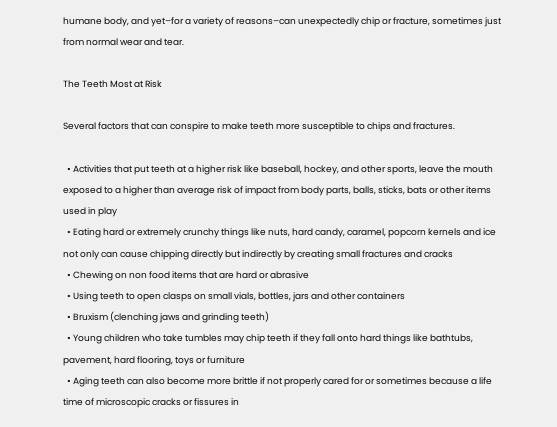humane body, and yet–for a variety of reasons–can unexpectedly chip or fracture, sometimes just from normal wear and tear.

The Teeth Most at Risk

Several factors that can conspire to make teeth more susceptible to chips and fractures.

  • Activities that put teeth at a higher risk like baseball, hockey, and other sports, leave the mouth exposed to a higher than average risk of impact from body parts, balls, sticks, bats or other items used in play
  • Eating hard or extremely crunchy things like nuts, hard candy, caramel, popcorn kernels and ice not only can cause chipping directly but indirectly by creating small fractures and cracks
  • Chewing on non food items that are hard or abrasive
  • Using teeth to open clasps on small vials, bottles, jars and other containers
  • Bruxism (clenching jaws and grinding teeth)
  • Young children who take tumbles may chip teeth if they fall onto hard things like bathtubs, pavement, hard flooring, toys or furniture
  • Aging teeth can also become more brittle if not properly cared for or sometimes because a life time of microscopic cracks or fissures in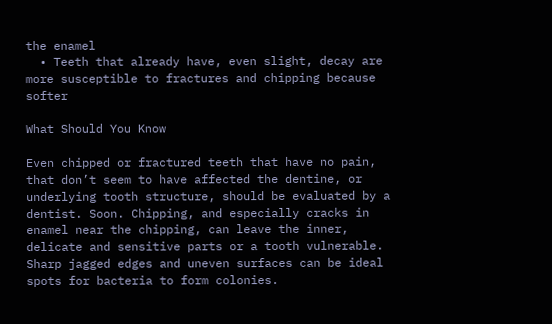the enamel
  • Teeth that already have, even slight, decay are more susceptible to fractures and chipping because softer

What Should You Know

Even chipped or fractured teeth that have no pain, that don’t seem to have affected the dentine, or underlying tooth structure, should be evaluated by a dentist. Soon. Chipping, and especially cracks in enamel near the chipping, can leave the inner, delicate and sensitive parts or a tooth vulnerable. Sharp jagged edges and uneven surfaces can be ideal spots for bacteria to form colonies.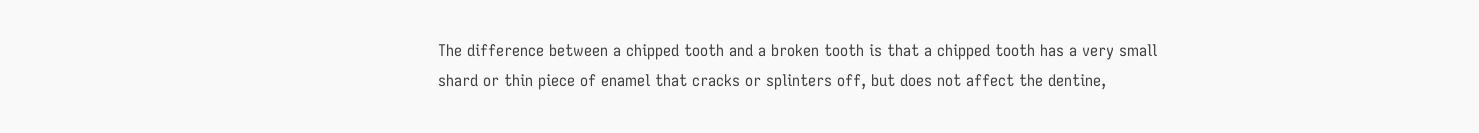The difference between a chipped tooth and a broken tooth is that a chipped tooth has a very small shard or thin piece of enamel that cracks or splinters off, but does not affect the dentine,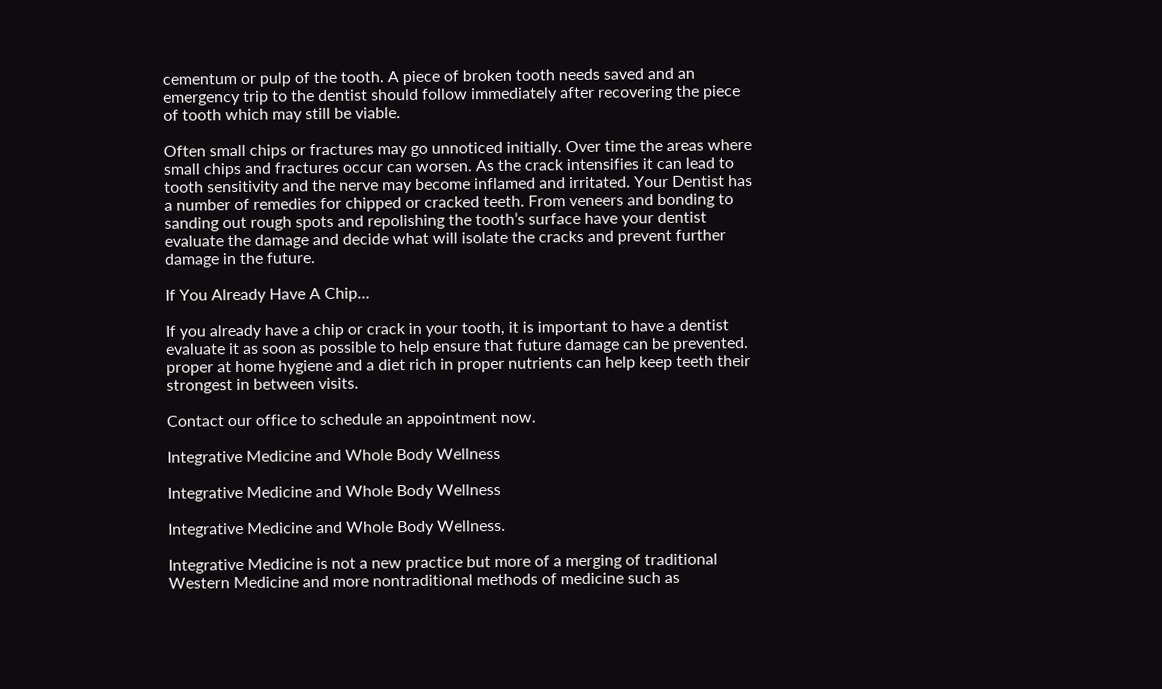cementum or pulp of the tooth. A piece of broken tooth needs saved and an emergency trip to the dentist should follow immediately after recovering the piece of tooth which may still be viable.

Often small chips or fractures may go unnoticed initially. Over time the areas where small chips and fractures occur can worsen. As the crack intensifies it can lead to tooth sensitivity and the nerve may become inflamed and irritated. Your Dentist has a number of remedies for chipped or cracked teeth. From veneers and bonding to sanding out rough spots and repolishing the tooth’s surface have your dentist evaluate the damage and decide what will isolate the cracks and prevent further damage in the future.

If You Already Have A Chip…

If you already have a chip or crack in your tooth, it is important to have a dentist evaluate it as soon as possible to help ensure that future damage can be prevented. proper at home hygiene and a diet rich in proper nutrients can help keep teeth their strongest in between visits.

Contact our office to schedule an appointment now.

Integrative Medicine and Whole Body Wellness

Integrative Medicine and Whole Body Wellness

Integrative Medicine and Whole Body Wellness.

Integrative Medicine is not a new practice but more of a merging of traditional Western Medicine and more nontraditional methods of medicine such as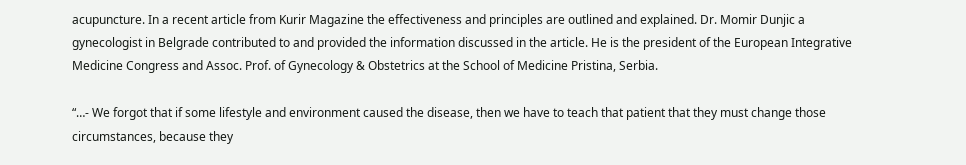acupuncture. In a recent article from Kurir Magazine the effectiveness and principles are outlined and explained. Dr. Momir Dunjic a gynecologist in Belgrade contributed to and provided the information discussed in the article. He is the president of the European Integrative Medicine Congress and Assoc. Prof. of Gynecology & Obstetrics at the School of Medicine Pristina, Serbia.

“…- We forgot that if some lifestyle and environment caused the disease, then we have to teach that patient that they must change those circumstances, because they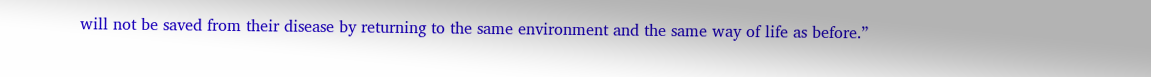will not be saved from their disease by returning to the same environment and the same way of life as before.”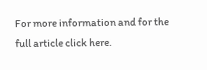For more information and for the full article click here.